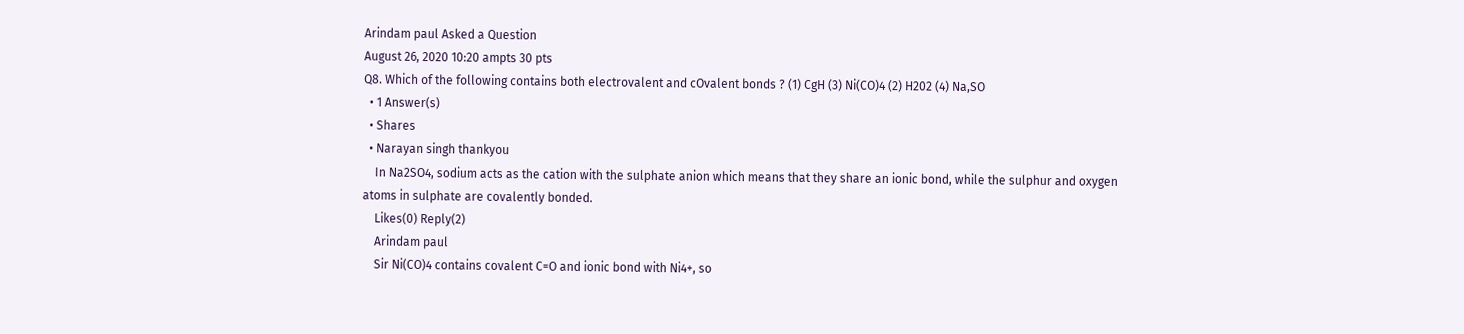Arindam paul Asked a Question
August 26, 2020 10:20 ampts 30 pts
Q8. Which of the following contains both electrovalent and cOvalent bonds ? (1) CgH (3) Ni(CO)4 (2) H202 (4) Na,SO
  • 1 Answer(s)
  • Shares
  • Narayan singh thankyou
    In Na2SO4, sodium acts as the cation with the sulphate anion which means that they share an ionic bond, while the sulphur and oxygen atoms in sulphate are covalently bonded.
    Likes(0) Reply(2)
    Arindam paul
    Sir Ni(CO)4 contains covalent C=O and ionic bond with Ni4+, so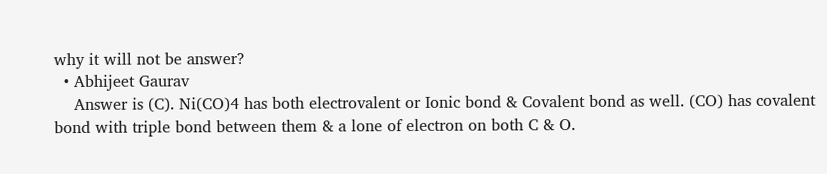why it will not be answer?
  • Abhijeet Gaurav
    Answer is (C). Ni(CO)4 has both electrovalent or Ionic bond & Covalent bond as well. (CO) has covalent bond with triple bond between them & a lone of electron on both C & O.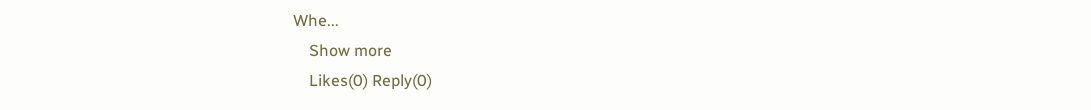Whe...
    Show more
    Likes(0) Reply(0)